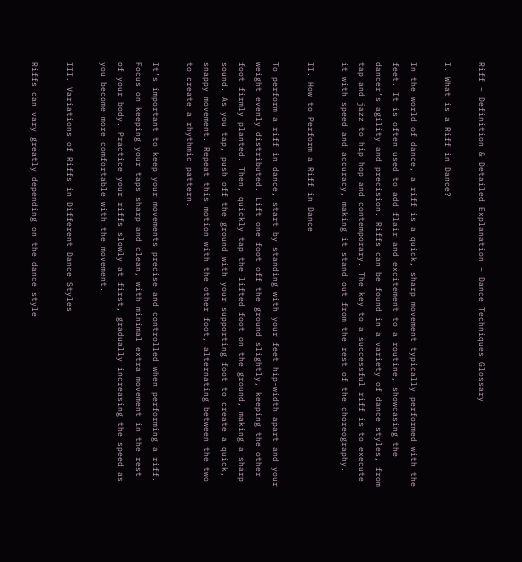Riff – Definition & Detailed Explanation – Dance Techniques Glossary

I. What is a Riff in Dance?

In the world of dance, a riff is a quick, sharp movement typically performed with the feet. It is often used to add flair and excitement to a routine, showcasing the dancer’s agility and precision. Riffs can be found in a variety of dance styles, from tap and jazz to hip hop and contemporary. The key to a successful riff is to execute it with speed and accuracy, making it stand out from the rest of the choreography.

II. How to Perform a Riff in Dance

To perform a riff in dance, start by standing with your feet hip-width apart and your weight evenly distributed. Lift one foot off the ground slightly, keeping the other foot firmly planted. Then, quickly tap the lifted foot on the ground, making a sharp sound. As you tap, push off the ground with your supporting foot to create a quick, snappy movement. Repeat this motion with the other foot, alternating between the two to create a rhythmic pattern.

It’s important to keep your movements precise and controlled when performing a riff. Focus on keeping your taps sharp and clean, with minimal extra movement in the rest of your body. Practice your riffs slowly at first, gradually increasing the speed as you become more comfortable with the movement.

III. Variations of Riffs in Different Dance Styles

Riffs can vary greatly depending on the dance style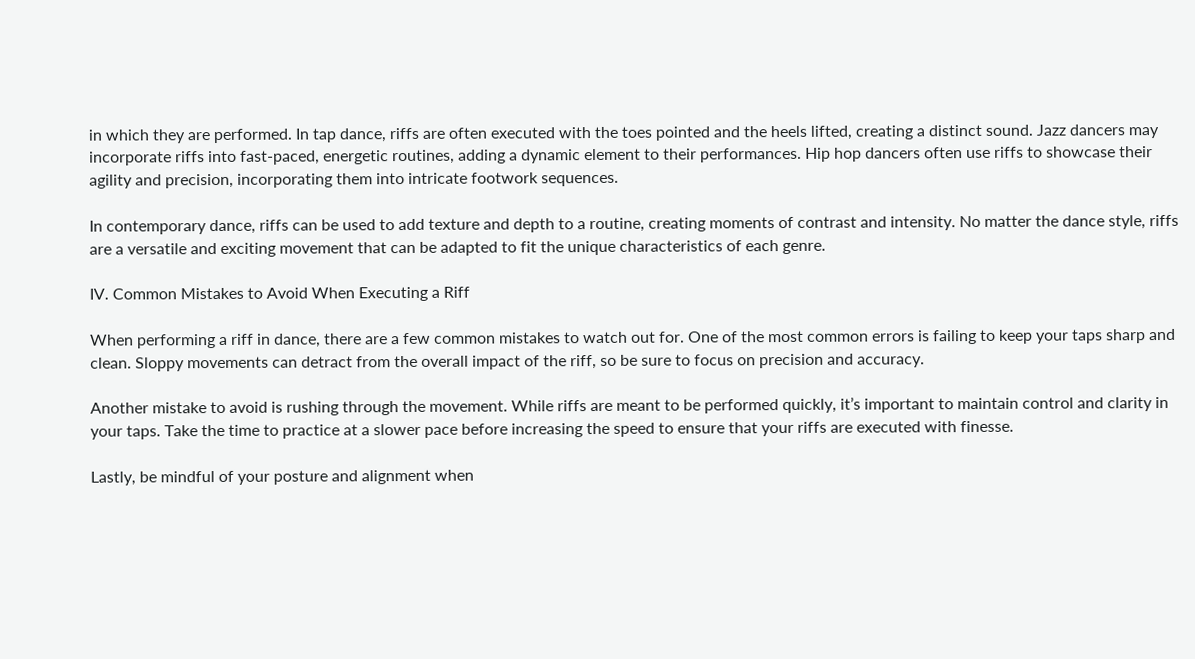in which they are performed. In tap dance, riffs are often executed with the toes pointed and the heels lifted, creating a distinct sound. Jazz dancers may incorporate riffs into fast-paced, energetic routines, adding a dynamic element to their performances. Hip hop dancers often use riffs to showcase their agility and precision, incorporating them into intricate footwork sequences.

In contemporary dance, riffs can be used to add texture and depth to a routine, creating moments of contrast and intensity. No matter the dance style, riffs are a versatile and exciting movement that can be adapted to fit the unique characteristics of each genre.

IV. Common Mistakes to Avoid When Executing a Riff

When performing a riff in dance, there are a few common mistakes to watch out for. One of the most common errors is failing to keep your taps sharp and clean. Sloppy movements can detract from the overall impact of the riff, so be sure to focus on precision and accuracy.

Another mistake to avoid is rushing through the movement. While riffs are meant to be performed quickly, it’s important to maintain control and clarity in your taps. Take the time to practice at a slower pace before increasing the speed to ensure that your riffs are executed with finesse.

Lastly, be mindful of your posture and alignment when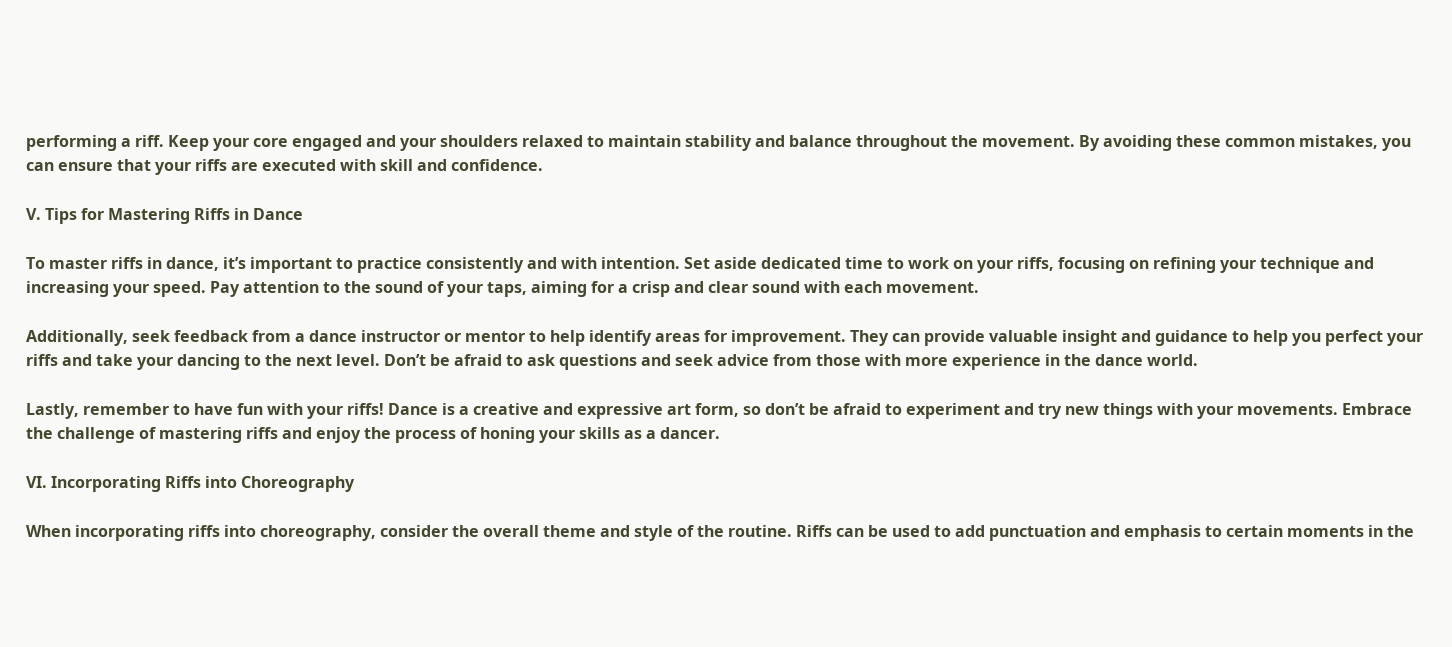performing a riff. Keep your core engaged and your shoulders relaxed to maintain stability and balance throughout the movement. By avoiding these common mistakes, you can ensure that your riffs are executed with skill and confidence.

V. Tips for Mastering Riffs in Dance

To master riffs in dance, it’s important to practice consistently and with intention. Set aside dedicated time to work on your riffs, focusing on refining your technique and increasing your speed. Pay attention to the sound of your taps, aiming for a crisp and clear sound with each movement.

Additionally, seek feedback from a dance instructor or mentor to help identify areas for improvement. They can provide valuable insight and guidance to help you perfect your riffs and take your dancing to the next level. Don’t be afraid to ask questions and seek advice from those with more experience in the dance world.

Lastly, remember to have fun with your riffs! Dance is a creative and expressive art form, so don’t be afraid to experiment and try new things with your movements. Embrace the challenge of mastering riffs and enjoy the process of honing your skills as a dancer.

VI. Incorporating Riffs into Choreography

When incorporating riffs into choreography, consider the overall theme and style of the routine. Riffs can be used to add punctuation and emphasis to certain moments in the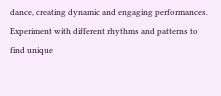dance, creating dynamic and engaging performances. Experiment with different rhythms and patterns to find unique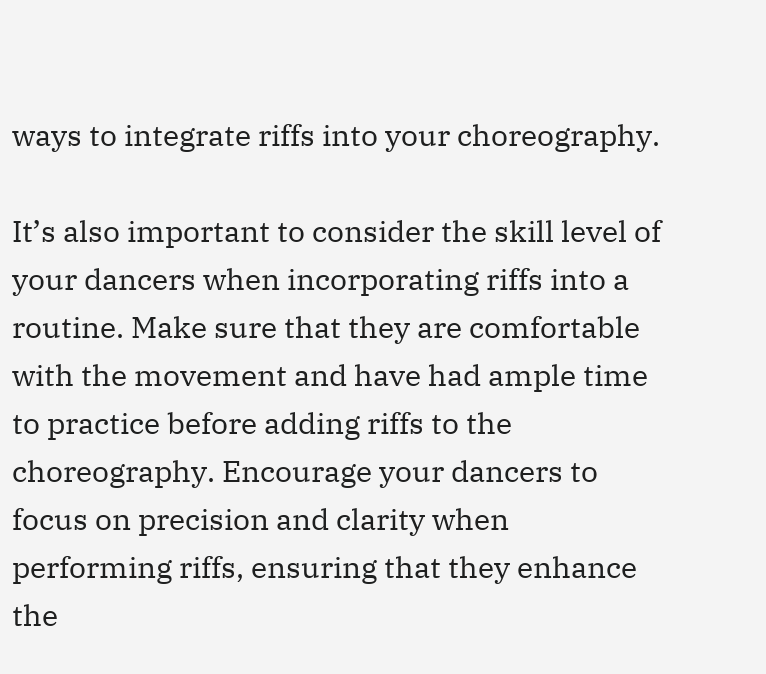ways to integrate riffs into your choreography.

It’s also important to consider the skill level of your dancers when incorporating riffs into a routine. Make sure that they are comfortable with the movement and have had ample time to practice before adding riffs to the choreography. Encourage your dancers to focus on precision and clarity when performing riffs, ensuring that they enhance the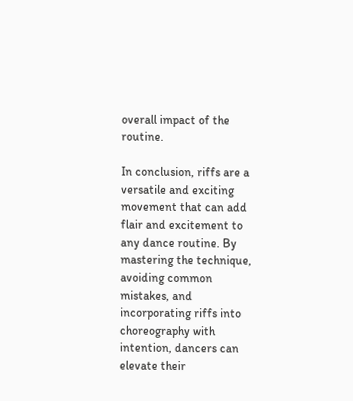overall impact of the routine.

In conclusion, riffs are a versatile and exciting movement that can add flair and excitement to any dance routine. By mastering the technique, avoiding common mistakes, and incorporating riffs into choreography with intention, dancers can elevate their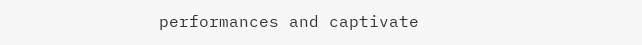performances and captivate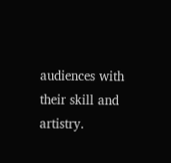audiences with their skill and artistry.